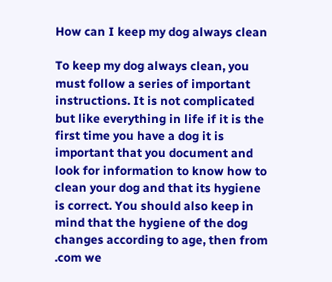How can I keep my dog always clean

To keep my dog always clean, you must follow a series of important instructions. It is not complicated but like everything in life if it is the first time you have a dog it is important that you document and look for information to know how to clean your dog and that its hygiene is correct. You should also keep in mind that the hygiene of the dog changes according to age, then from .com we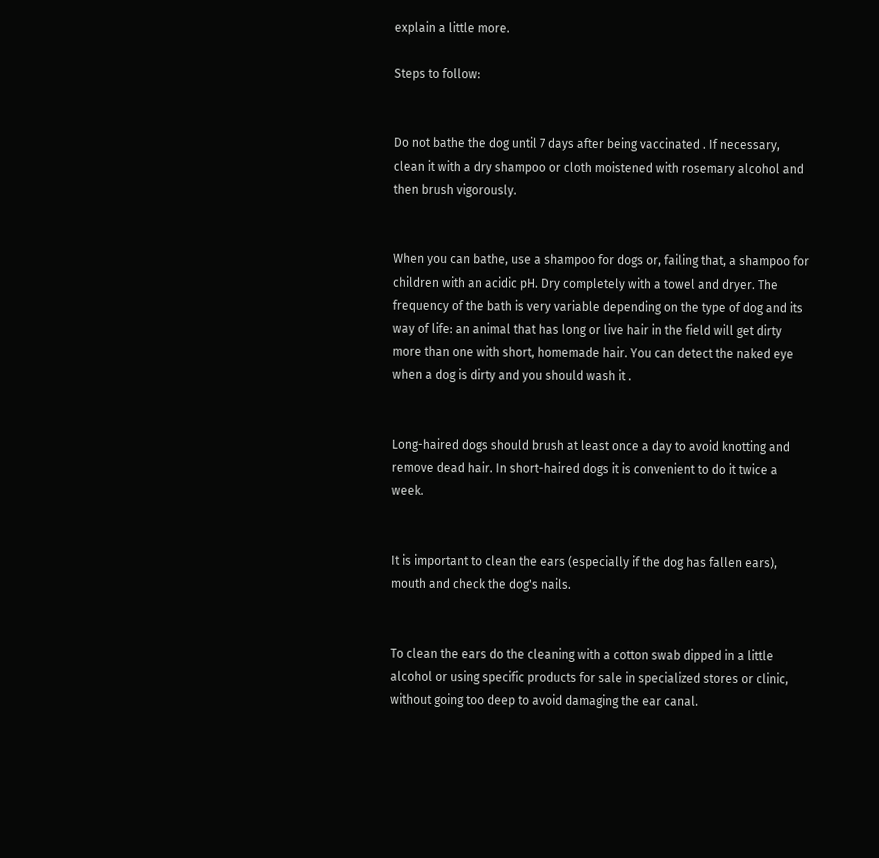explain a little more.

Steps to follow:


Do not bathe the dog until 7 days after being vaccinated . If necessary, clean it with a dry shampoo or cloth moistened with rosemary alcohol and then brush vigorously.


When you can bathe, use a shampoo for dogs or, failing that, a shampoo for children with an acidic pH. Dry completely with a towel and dryer. The frequency of the bath is very variable depending on the type of dog and its way of life: an animal that has long or live hair in the field will get dirty more than one with short, homemade hair. You can detect the naked eye when a dog is dirty and you should wash it .


Long-haired dogs should brush at least once a day to avoid knotting and remove dead hair. In short-haired dogs it is convenient to do it twice a week.


It is important to clean the ears (especially if the dog has fallen ears), mouth and check the dog's nails.


To clean the ears do the cleaning with a cotton swab dipped in a little alcohol or using specific products for sale in specialized stores or clinic, without going too deep to avoid damaging the ear canal.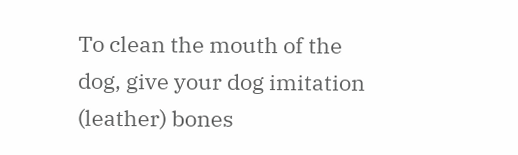To clean the mouth of the dog, give your dog imitation (leather) bones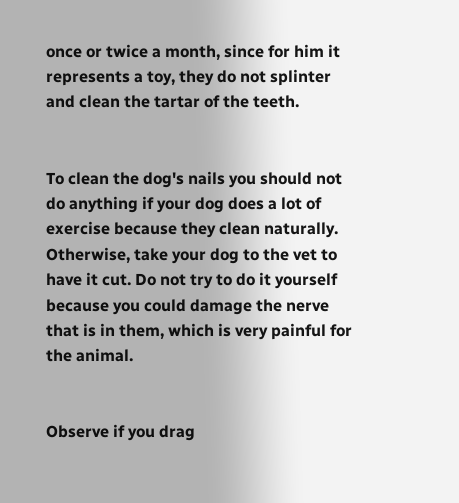once or twice a month, since for him it represents a toy, they do not splinter and clean the tartar of the teeth.


To clean the dog's nails you should not do anything if your dog does a lot of exercise because they clean naturally. Otherwise, take your dog to the vet to have it cut. Do not try to do it yourself because you could damage the nerve that is in them, which is very painful for the animal.


Observe if you drag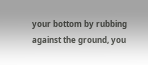your bottom by rubbing against the ground, you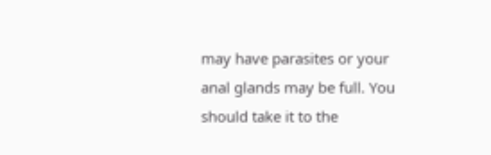may have parasites or your anal glands may be full. You should take it to the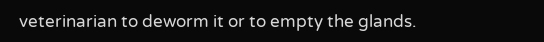veterinarian to deworm it or to empty the glands.